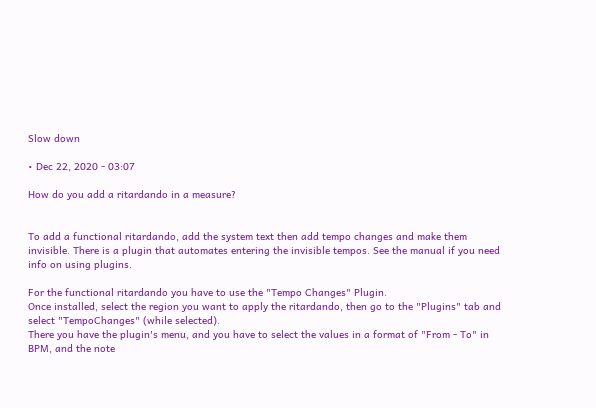Slow down

• Dec 22, 2020 - 03:07

How do you add a ritardando in a measure?


To add a functional ritardando, add the system text then add tempo changes and make them invisible. There is a plugin that automates entering the invisible tempos. See the manual if you need info on using plugins.

For the functional ritardando you have to use the "Tempo Changes" Plugin.
Once installed, select the region you want to apply the ritardando, then go to the "Plugins" tab and select "TempoChanges" (while selected).
There you have the plugin's menu, and you have to select the values in a format of "From - To" in BPM, and the note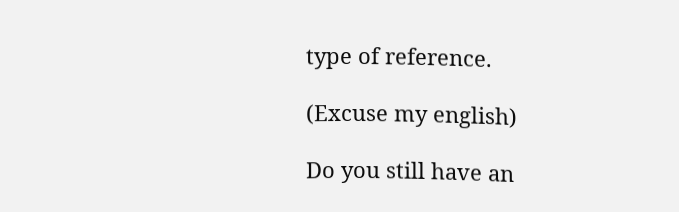type of reference.

(Excuse my english)

Do you still have an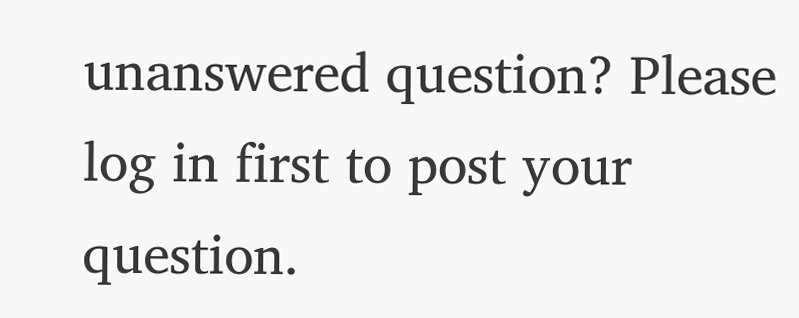unanswered question? Please log in first to post your question.